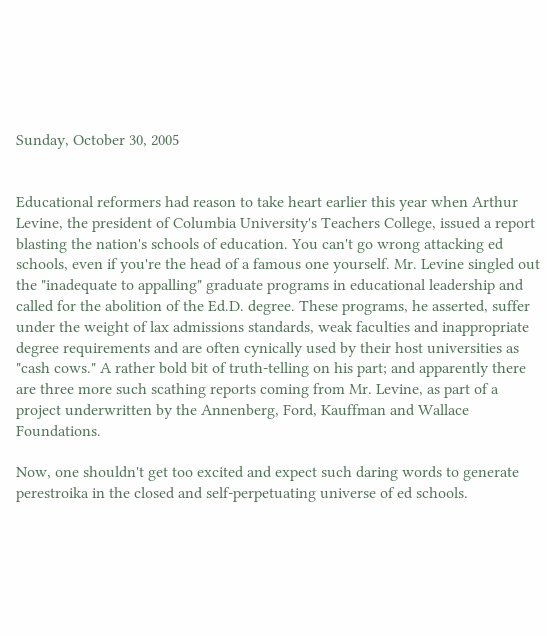Sunday, October 30, 2005


Educational reformers had reason to take heart earlier this year when Arthur Levine, the president of Columbia University's Teachers College, issued a report blasting the nation's schools of education. You can't go wrong attacking ed schools, even if you're the head of a famous one yourself. Mr. Levine singled out the "inadequate to appalling" graduate programs in educational leadership and called for the abolition of the Ed.D. degree. These programs, he asserted, suffer under the weight of lax admissions standards, weak faculties and inappropriate degree requirements and are often cynically used by their host universities as "cash cows." A rather bold bit of truth-telling on his part; and apparently there are three more such scathing reports coming from Mr. Levine, as part of a project underwritten by the Annenberg, Ford, Kauffman and Wallace Foundations.

Now, one shouldn't get too excited and expect such daring words to generate perestroika in the closed and self-perpetuating universe of ed schools.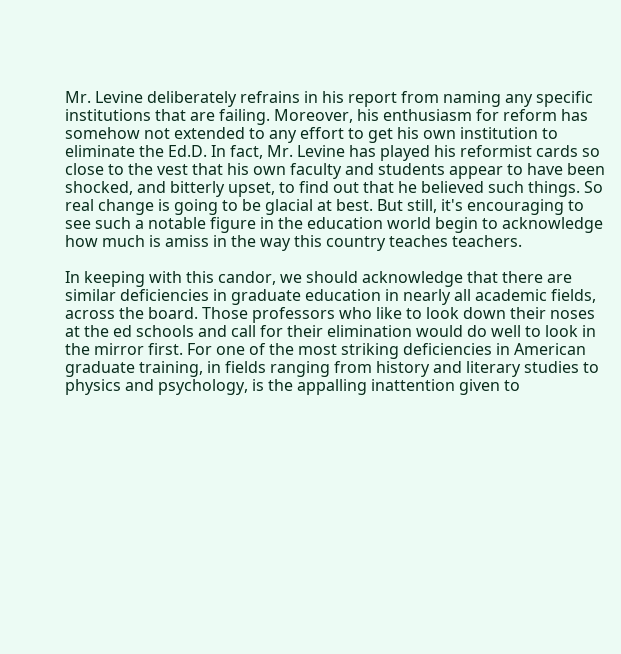Mr. Levine deliberately refrains in his report from naming any specific institutions that are failing. Moreover, his enthusiasm for reform has somehow not extended to any effort to get his own institution to eliminate the Ed.D. In fact, Mr. Levine has played his reformist cards so close to the vest that his own faculty and students appear to have been shocked, and bitterly upset, to find out that he believed such things. So real change is going to be glacial at best. But still, it's encouraging to see such a notable figure in the education world begin to acknowledge how much is amiss in the way this country teaches teachers.

In keeping with this candor, we should acknowledge that there are similar deficiencies in graduate education in nearly all academic fields, across the board. Those professors who like to look down their noses at the ed schools and call for their elimination would do well to look in the mirror first. For one of the most striking deficiencies in American graduate training, in fields ranging from history and literary studies to physics and psychology, is the appalling inattention given to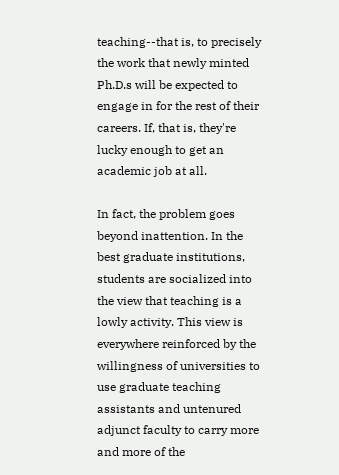teaching--that is, to precisely the work that newly minted Ph.D.s will be expected to engage in for the rest of their careers. If, that is, they're lucky enough to get an academic job at all.

In fact, the problem goes beyond inattention. In the best graduate institutions, students are socialized into the view that teaching is a lowly activity. This view is everywhere reinforced by the willingness of universities to use graduate teaching assistants and untenured adjunct faculty to carry more and more of the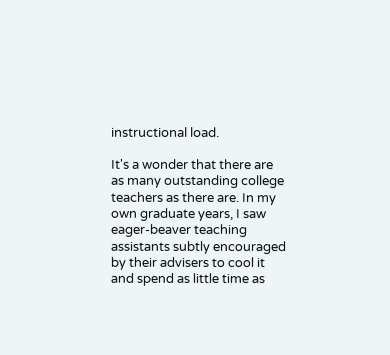instructional load.

It's a wonder that there are as many outstanding college teachers as there are. In my own graduate years, I saw eager-beaver teaching assistants subtly encouraged by their advisers to cool it and spend as little time as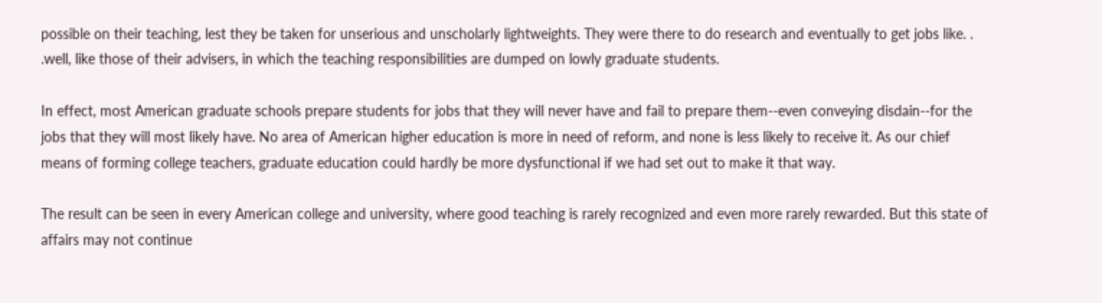possible on their teaching, lest they be taken for unserious and unscholarly lightweights. They were there to do research and eventually to get jobs like. . .well, like those of their advisers, in which the teaching responsibilities are dumped on lowly graduate students.

In effect, most American graduate schools prepare students for jobs that they will never have and fail to prepare them--even conveying disdain--for the jobs that they will most likely have. No area of American higher education is more in need of reform, and none is less likely to receive it. As our chief means of forming college teachers, graduate education could hardly be more dysfunctional if we had set out to make it that way.

The result can be seen in every American college and university, where good teaching is rarely recognized and even more rarely rewarded. But this state of affairs may not continue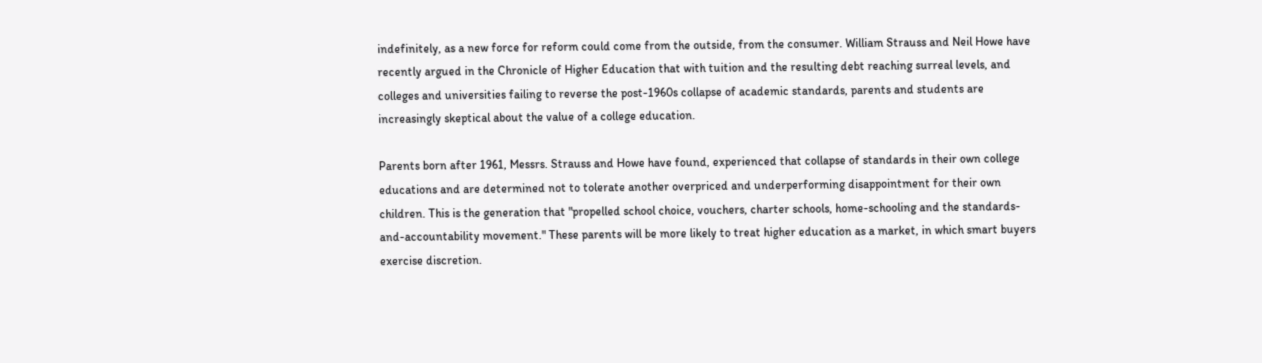indefinitely, as a new force for reform could come from the outside, from the consumer. William Strauss and Neil Howe have recently argued in the Chronicle of Higher Education that with tuition and the resulting debt reaching surreal levels, and colleges and universities failing to reverse the post-1960s collapse of academic standards, parents and students are increasingly skeptical about the value of a college education.

Parents born after 1961, Messrs. Strauss and Howe have found, experienced that collapse of standards in their own college educations and are determined not to tolerate another overpriced and underperforming disappointment for their own children. This is the generation that "propelled school choice, vouchers, charter schools, home-schooling and the standards-and-accountability movement." These parents will be more likely to treat higher education as a market, in which smart buyers exercise discretion.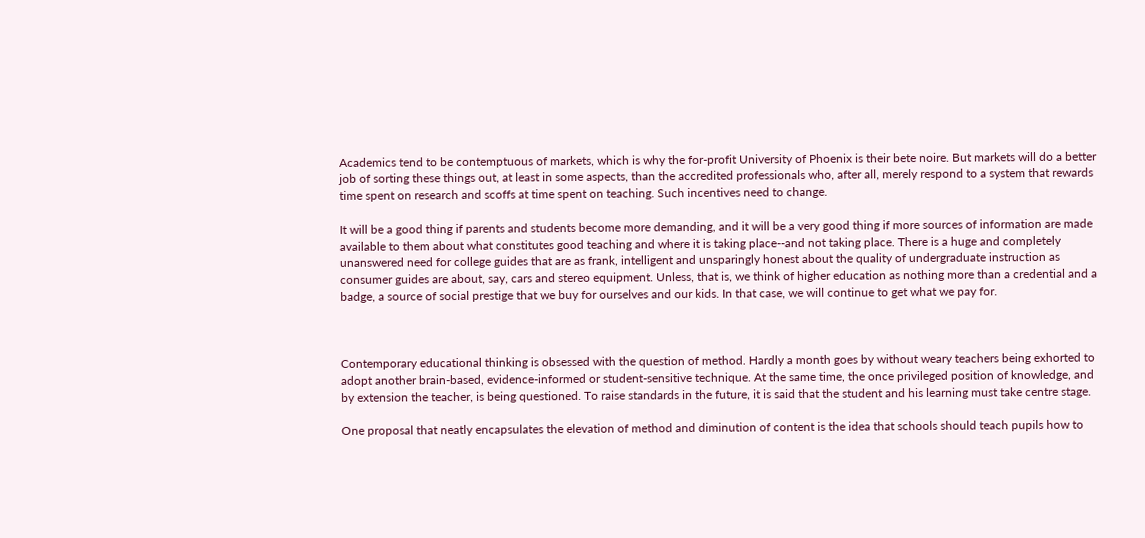Academics tend to be contemptuous of markets, which is why the for-profit University of Phoenix is their bete noire. But markets will do a better job of sorting these things out, at least in some aspects, than the accredited professionals who, after all, merely respond to a system that rewards time spent on research and scoffs at time spent on teaching. Such incentives need to change.

It will be a good thing if parents and students become more demanding, and it will be a very good thing if more sources of information are made available to them about what constitutes good teaching and where it is taking place--and not taking place. There is a huge and completely unanswered need for college guides that are as frank, intelligent and unsparingly honest about the quality of undergraduate instruction as consumer guides are about, say, cars and stereo equipment. Unless, that is, we think of higher education as nothing more than a credential and a badge, a source of social prestige that we buy for ourselves and our kids. In that case, we will continue to get what we pay for.



Contemporary educational thinking is obsessed with the question of method. Hardly a month goes by without weary teachers being exhorted to adopt another brain-based, evidence-informed or student-sensitive technique. At the same time, the once privileged position of knowledge, and by extension the teacher, is being questioned. To raise standards in the future, it is said that the student and his learning must take centre stage.

One proposal that neatly encapsulates the elevation of method and diminution of content is the idea that schools should teach pupils how to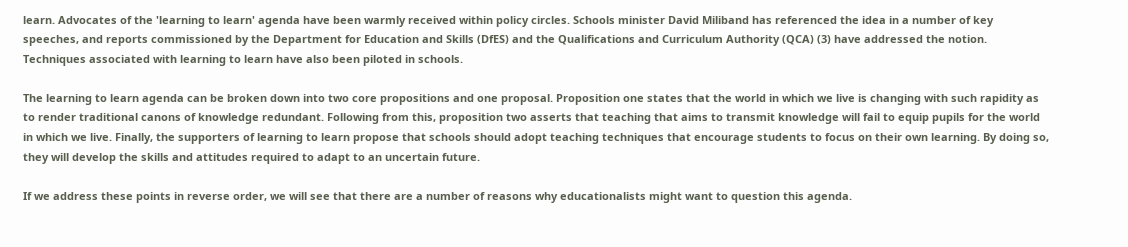learn. Advocates of the 'learning to learn' agenda have been warmly received within policy circles. Schools minister David Miliband has referenced the idea in a number of key speeches, and reports commissioned by the Department for Education and Skills (DfES) and the Qualifications and Curriculum Authority (QCA) (3) have addressed the notion. Techniques associated with learning to learn have also been piloted in schools.

The learning to learn agenda can be broken down into two core propositions and one proposal. Proposition one states that the world in which we live is changing with such rapidity as to render traditional canons of knowledge redundant. Following from this, proposition two asserts that teaching that aims to transmit knowledge will fail to equip pupils for the world in which we live. Finally, the supporters of learning to learn propose that schools should adopt teaching techniques that encourage students to focus on their own learning. By doing so, they will develop the skills and attitudes required to adapt to an uncertain future.

If we address these points in reverse order, we will see that there are a number of reasons why educationalists might want to question this agenda.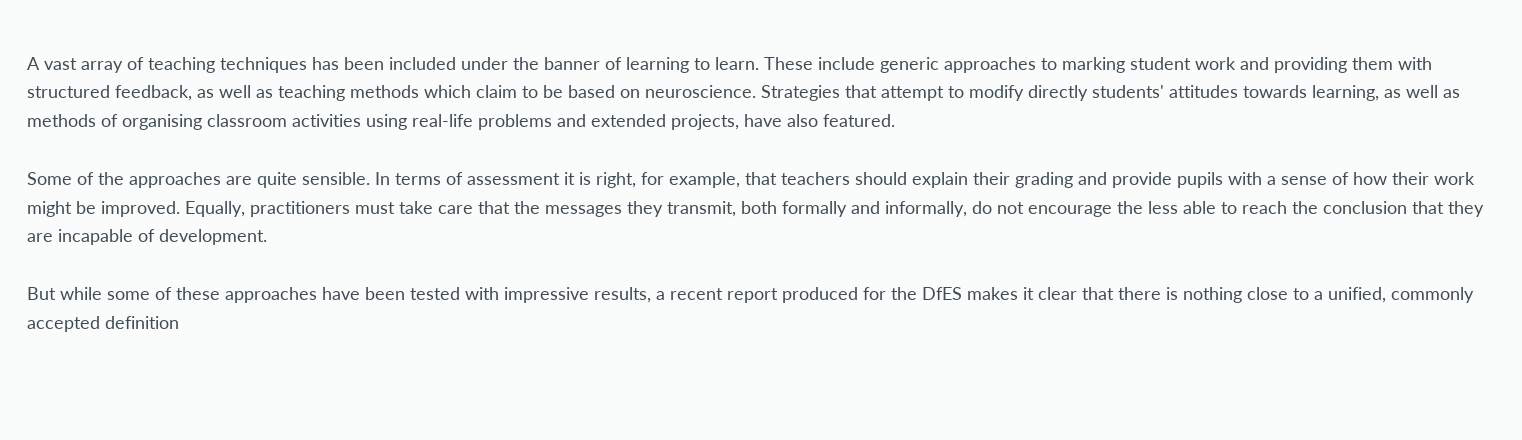A vast array of teaching techniques has been included under the banner of learning to learn. These include generic approaches to marking student work and providing them with structured feedback, as well as teaching methods which claim to be based on neuroscience. Strategies that attempt to modify directly students' attitudes towards learning, as well as methods of organising classroom activities using real-life problems and extended projects, have also featured.

Some of the approaches are quite sensible. In terms of assessment it is right, for example, that teachers should explain their grading and provide pupils with a sense of how their work might be improved. Equally, practitioners must take care that the messages they transmit, both formally and informally, do not encourage the less able to reach the conclusion that they are incapable of development.

But while some of these approaches have been tested with impressive results, a recent report produced for the DfES makes it clear that there is nothing close to a unified, commonly accepted definition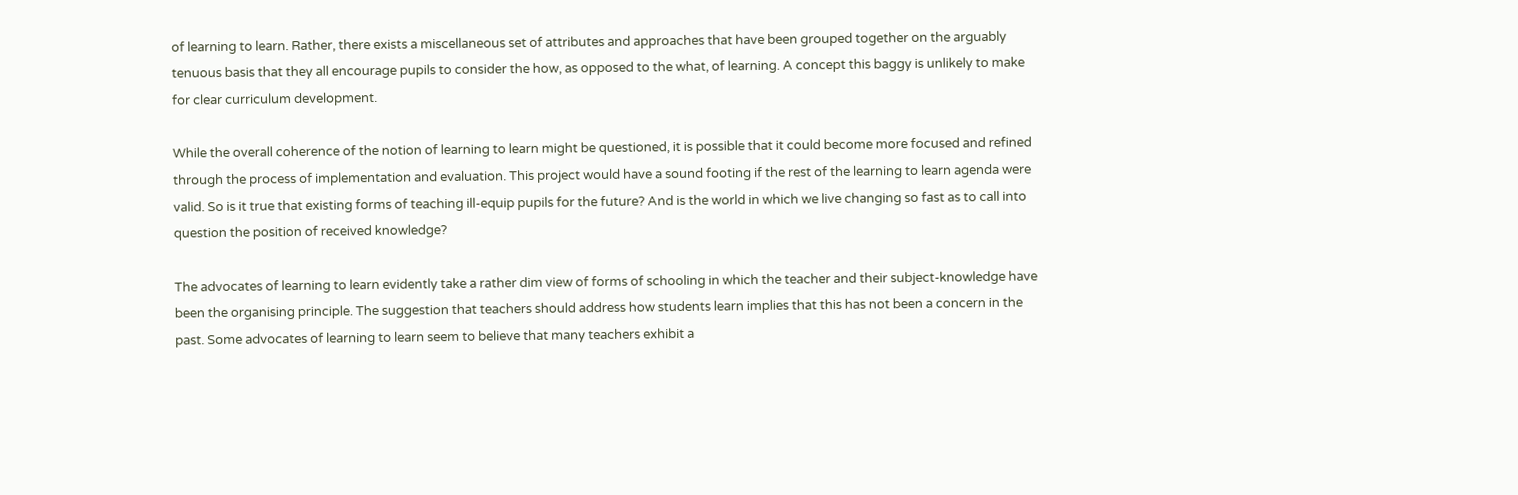of learning to learn. Rather, there exists a miscellaneous set of attributes and approaches that have been grouped together on the arguably tenuous basis that they all encourage pupils to consider the how, as opposed to the what, of learning. A concept this baggy is unlikely to make for clear curriculum development.

While the overall coherence of the notion of learning to learn might be questioned, it is possible that it could become more focused and refined through the process of implementation and evaluation. This project would have a sound footing if the rest of the learning to learn agenda were valid. So is it true that existing forms of teaching ill-equip pupils for the future? And is the world in which we live changing so fast as to call into question the position of received knowledge?

The advocates of learning to learn evidently take a rather dim view of forms of schooling in which the teacher and their subject-knowledge have been the organising principle. The suggestion that teachers should address how students learn implies that this has not been a concern in the past. Some advocates of learning to learn seem to believe that many teachers exhibit a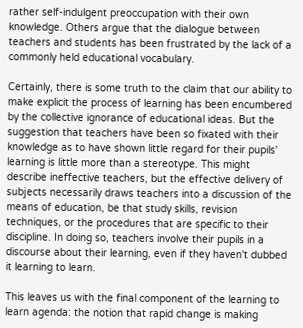rather self-indulgent preoccupation with their own knowledge. Others argue that the dialogue between teachers and students has been frustrated by the lack of a commonly held educational vocabulary.

Certainly, there is some truth to the claim that our ability to make explicit the process of learning has been encumbered by the collective ignorance of educational ideas. But the suggestion that teachers have been so fixated with their knowledge as to have shown little regard for their pupils' learning is little more than a stereotype. This might describe ineffective teachers, but the effective delivery of subjects necessarily draws teachers into a discussion of the means of education, be that study skills, revision techniques, or the procedures that are specific to their discipline. In doing so, teachers involve their pupils in a discourse about their learning, even if they haven't dubbed it learning to learn.

This leaves us with the final component of the learning to learn agenda: the notion that rapid change is making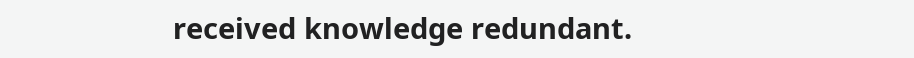received knowledge redundant.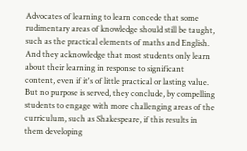Advocates of learning to learn concede that some rudimentary areas of knowledge should still be taught, such as the practical elements of maths and English. And they acknowledge that most students only learn about their learning in response to significant content, even if it's of little practical or lasting value. But no purpose is served, they conclude, by compelling students to engage with more challenging areas of the curriculum, such as Shakespeare, if this results in them developing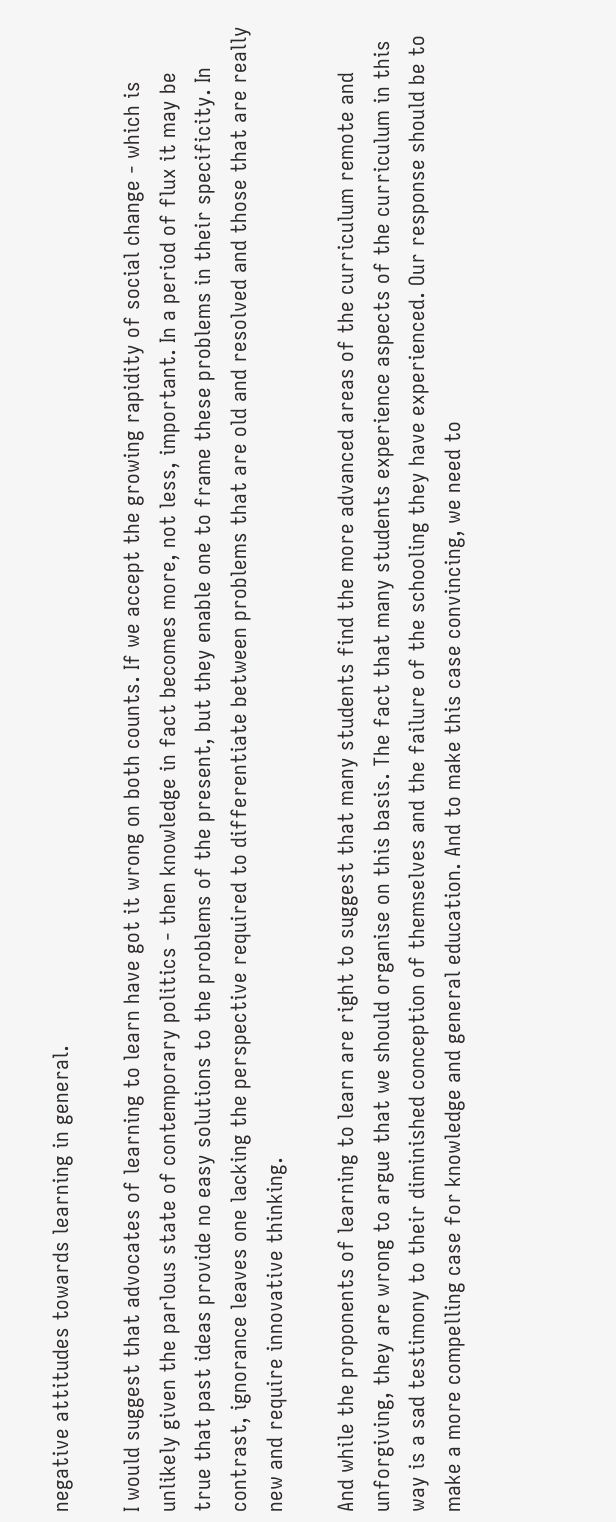negative attitudes towards learning in general.

I would suggest that advocates of learning to learn have got it wrong on both counts. If we accept the growing rapidity of social change - which is unlikely given the parlous state of contemporary politics - then knowledge in fact becomes more, not less, important. In a period of flux it may be true that past ideas provide no easy solutions to the problems of the present, but they enable one to frame these problems in their specificity. In contrast, ignorance leaves one lacking the perspective required to differentiate between problems that are old and resolved and those that are really new and require innovative thinking.

And while the proponents of learning to learn are right to suggest that many students find the more advanced areas of the curriculum remote and unforgiving, they are wrong to argue that we should organise on this basis. The fact that many students experience aspects of the curriculum in this way is a sad testimony to their diminished conception of themselves and the failure of the schooling they have experienced. Our response should be to make a more compelling case for knowledge and general education. And to make this case convincing, we need to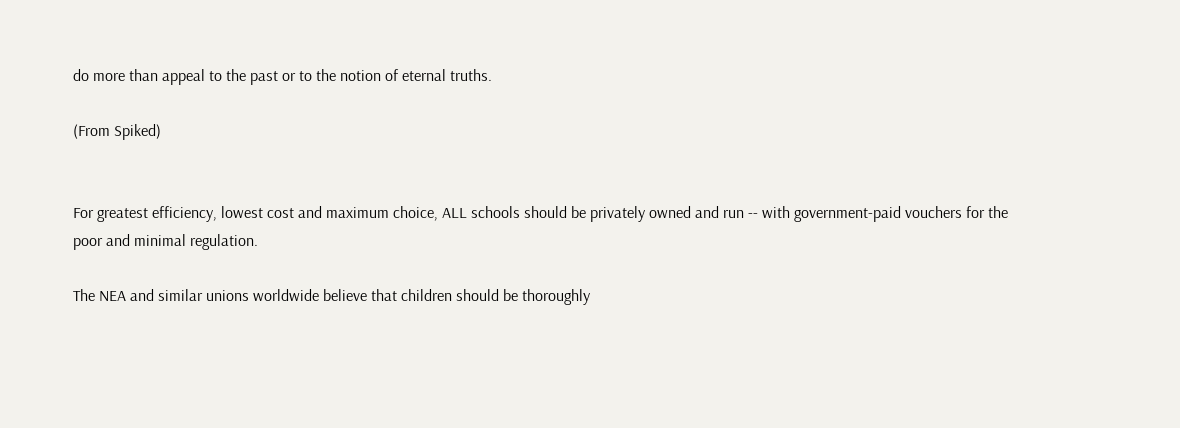do more than appeal to the past or to the notion of eternal truths.

(From Spiked)


For greatest efficiency, lowest cost and maximum choice, ALL schools should be privately owned and run -- with government-paid vouchers for the poor and minimal regulation.

The NEA and similar unions worldwide believe that children should be thoroughly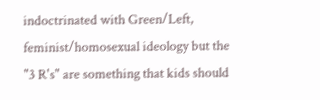indoctrinated with Green/Left, feminist/homosexual ideology but the "3 R's" are something that kids should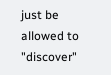just be allowed to "discover"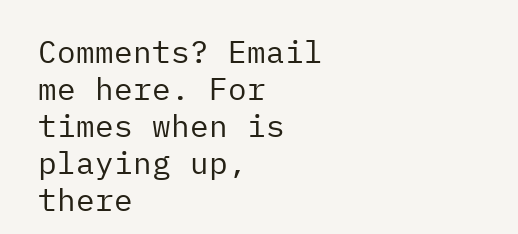Comments? Email me here. For times when is playing up, there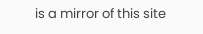is a mirror of this site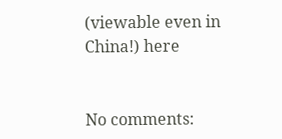(viewable even in China!) here


No comments: